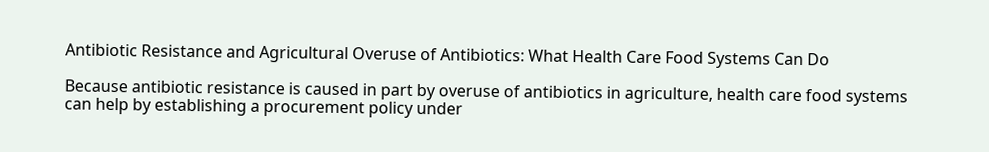Antibiotic Resistance and Agricultural Overuse of Antibiotics: What Health Care Food Systems Can Do

Because antibiotic resistance is caused in part by overuse of antibiotics in agriculture, health care food systems can help by establishing a procurement policy under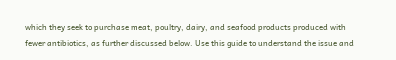which they seek to purchase meat, poultry, dairy, and seafood products produced with fewer antibiotics, as further discussed below. Use this guide to understand the issue and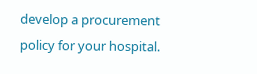develop a procurement policy for your hospital.